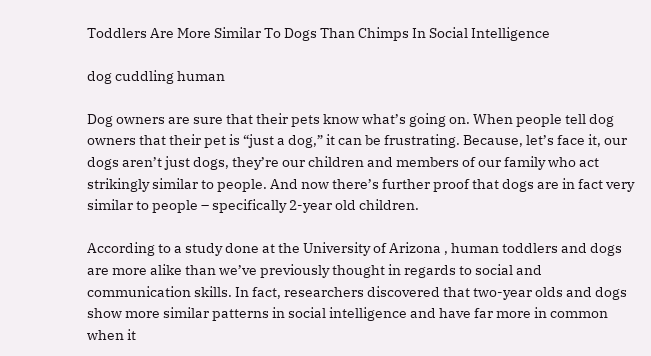Toddlers Are More Similar To Dogs Than Chimps In Social Intelligence

dog cuddling human

Dog owners are sure that their pets know what’s going on. When people tell dog owners that their pet is “just a dog,” it can be frustrating. Because, let’s face it, our dogs aren’t just dogs, they’re our children and members of our family who act strikingly similar to people. And now there’s further proof that dogs are in fact very similar to people – specifically 2-year old children.

According to a study done at the University of Arizona , human toddlers and dogs are more alike than we’ve previously thought in regards to social and communication skills. In fact, researchers discovered that two-year olds and dogs show more similar patterns in social intelligence and have far more in common when it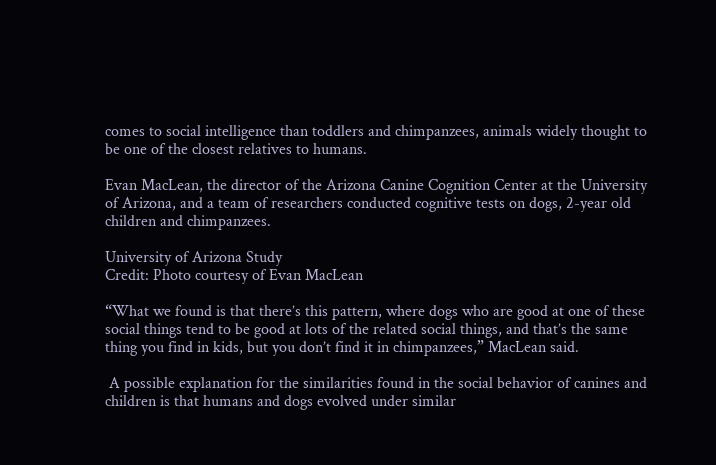comes to social intelligence than toddlers and chimpanzees, animals widely thought to be one of the closest relatives to humans.

Evan MacLean, the director of the Arizona Canine Cognition Center at the University of Arizona, and a team of researchers conducted cognitive tests on dogs, 2-year old children and chimpanzees.

University of Arizona Study
Credit: Photo courtesy of Evan MacLean

“What we found is that there’s this pattern, where dogs who are good at one of these social things tend to be good at lots of the related social things, and that’s the same thing you find in kids, but you don’t find it in chimpanzees,” MacLean said.

 A possible explanation for the similarities found in the social behavior of canines and children is that humans and dogs evolved under similar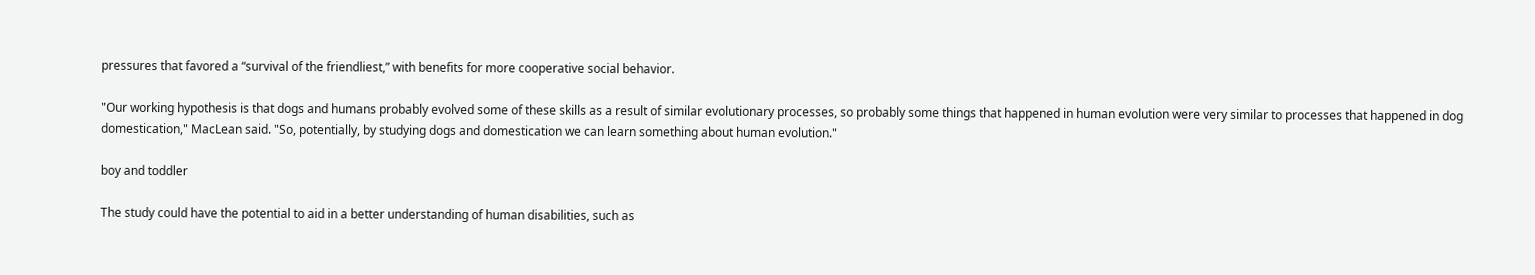pressures that favored a “survival of the friendliest,” with benefits for more cooperative social behavior.

"Our working hypothesis is that dogs and humans probably evolved some of these skills as a result of similar evolutionary processes, so probably some things that happened in human evolution were very similar to processes that happened in dog domestication," MacLean said. "So, potentially, by studying dogs and domestication we can learn something about human evolution."

boy and toddler

The study could have the potential to aid in a better understanding of human disabilities, such as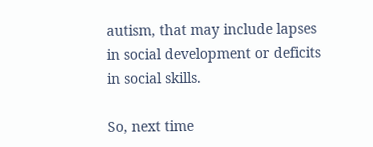autism, that may include lapses in social development or deficits in social skills.

So, next time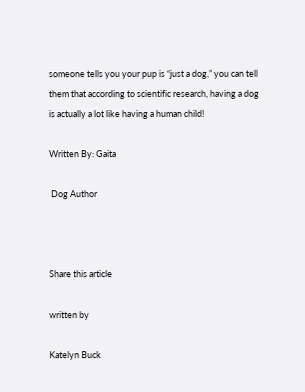someone tells you your pup is “just a dog,” you can tell them that according to scientific research, having a dog is actually a lot like having a human child!

Written By: Gaita

 Dog Author



Share this article

written by

Katelyn Buck